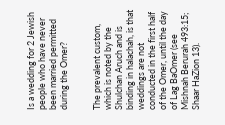Is a wedding for 2 Jewish people who have never been married permitted during the Omer?


The prevalent custom, which is noted by the Shulchan Aruch and is binding in halachah, is that weddings are not conducted in the first half of the Omer, until the day of Lag BaOmer (see Mishnah Berurah 493:15; Shaar HaZion 13).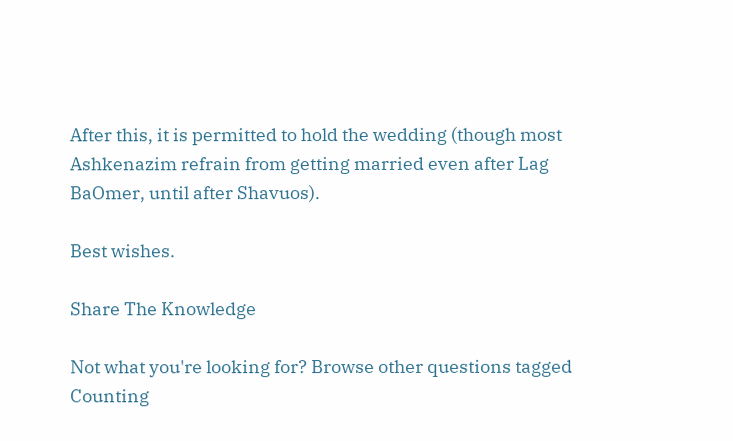After this, it is permitted to hold the wedding (though most Ashkenazim refrain from getting married even after Lag BaOmer, until after Shavuos).

Best wishes.

Share The Knowledge

Not what you're looking for? Browse other questions tagged Counting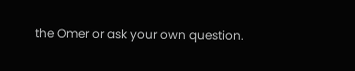the Omer or ask your own question.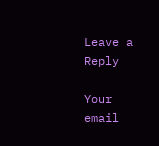Leave a Reply

Your email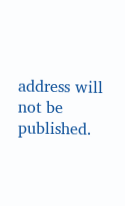address will not be published.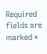Required fields are marked *